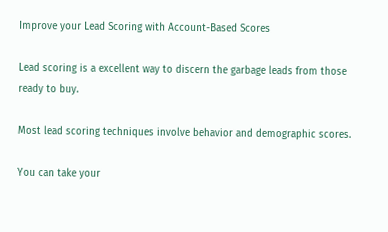Improve your Lead Scoring with Account-Based Scores

Lead scoring is a excellent way to discern the garbage leads from those ready to buy.

Most lead scoring techniques involve behavior and demographic scores.

You can take your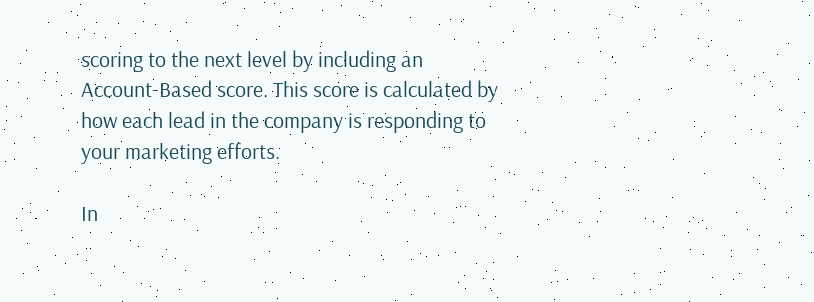scoring to the next level by including an Account-Based score. This score is calculated by how each lead in the company is responding to your marketing efforts.

In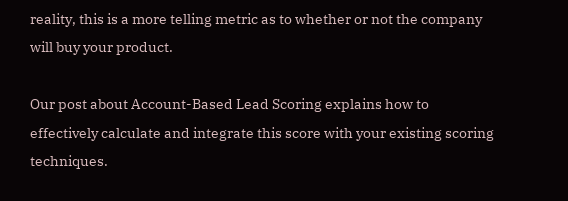reality, this is a more telling metric as to whether or not the company will buy your product.

Our post about Account-Based Lead Scoring explains how to effectively calculate and integrate this score with your existing scoring techniques.